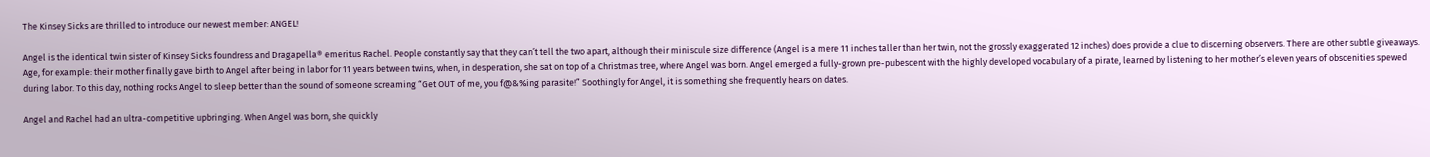The Kinsey Sicks are thrilled to introduce our newest member: ANGEL!

Angel is the identical twin sister of Kinsey Sicks foundress and Dragapella® emeritus Rachel. People constantly say that they can’t tell the two apart, although their miniscule size difference (Angel is a mere 11 inches taller than her twin, not the grossly exaggerated 12 inches) does provide a clue to discerning observers. There are other subtle giveaways. Age, for example: their mother finally gave birth to Angel after being in labor for 11 years between twins, when, in desperation, she sat on top of a Christmas tree, where Angel was born. Angel emerged a fully-grown pre-pubescent with the highly developed vocabulary of a pirate, learned by listening to her mother’s eleven years of obscenities spewed during labor. To this day, nothing rocks Angel to sleep better than the sound of someone screaming “Get OUT of me, you f@&%ing parasite!” Soothingly for Angel, it is something she frequently hears on dates.

Angel and Rachel had an ultra-competitive upbringing. When Angel was born, she quickly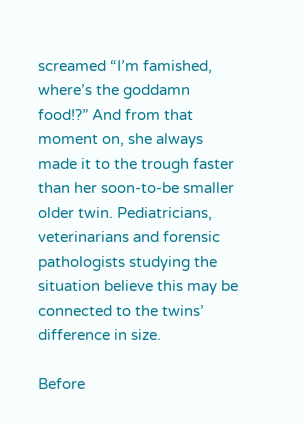screamed “I’m famished, where’s the goddamn food!?” And from that moment on, she always made it to the trough faster than her soon-to-be smaller older twin. Pediatricians, veterinarians and forensic pathologists studying the situation believe this may be connected to the twins’ difference in size.

Before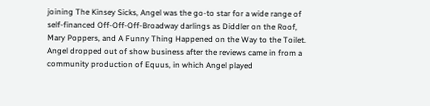joining The Kinsey Sicks, Angel was the go-to star for a wide range of self-financed Off-Off-Off-Broadway darlings as Diddler on the Roof, Mary Poppers, and A Funny Thing Happened on the Way to the Toilet. Angel dropped out of show business after the reviews came in from a community production of Equus, in which Angel played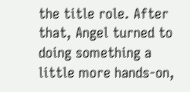the title role. After that, Angel turned to doing something a little more hands-on,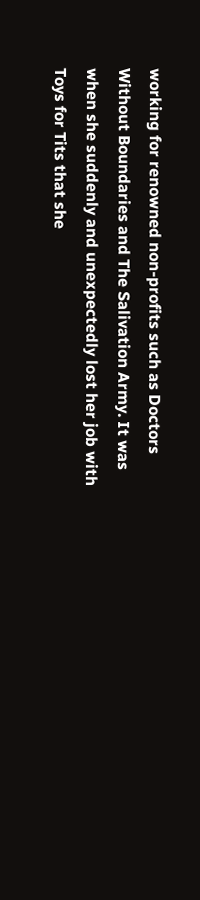working for renowned non-profits such as Doctors Without Boundaries and The Salivation Army. It was when she suddenly and unexpectedly lost her job with Toys for Tits that she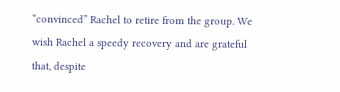“convinced” Rachel to retire from the group. We wish Rachel a speedy recovery and are grateful that, despite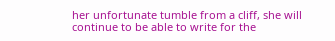her unfortunate tumble from a cliff, she will continue to be able to write for the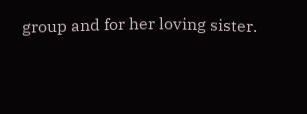group and for her loving sister.